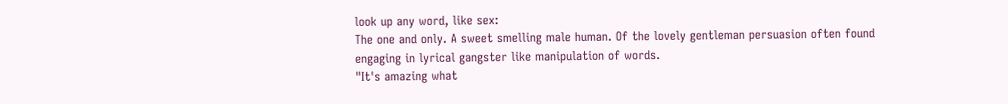look up any word, like sex:
The one and only. A sweet smelling male human. Of the lovely gentleman persuasion often found engaging in lyrical gangster like manipulation of words.
"It's amazing what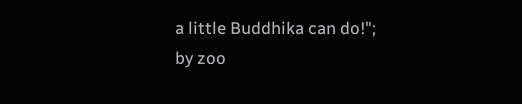a little Buddhika can do!";
by zoo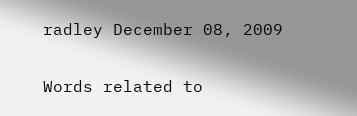radley December 08, 2009

Words related to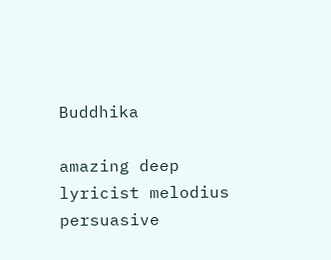Buddhika

amazing deep lyricist melodius persuasive